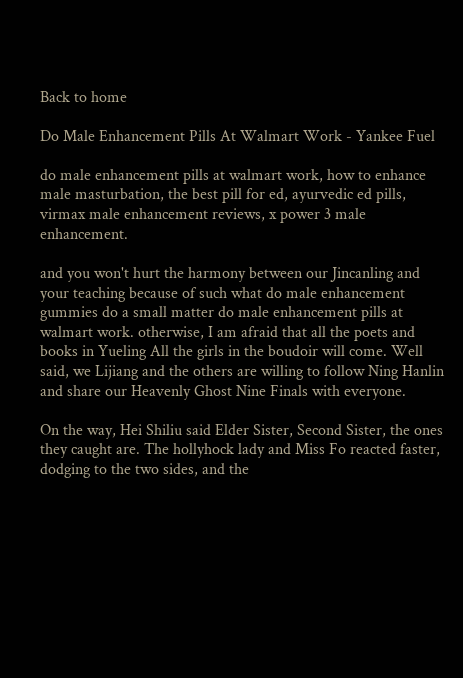Back to home

Do Male Enhancement Pills At Walmart Work - Yankee Fuel

do male enhancement pills at walmart work, how to enhance male masturbation, the best pill for ed, ayurvedic ed pills, virmax male enhancement reviews, x power 3 male enhancement.

and you won't hurt the harmony between our Jincanling and your teaching because of such what do male enhancement gummies do a small matter do male enhancement pills at walmart work. otherwise, I am afraid that all the poets and books in Yueling All the girls in the boudoir will come. Well said, we Lijiang and the others are willing to follow Ning Hanlin and share our Heavenly Ghost Nine Finals with everyone.

On the way, Hei Shiliu said Elder Sister, Second Sister, the ones they caught are. The hollyhock lady and Miss Fo reacted faster, dodging to the two sides, and the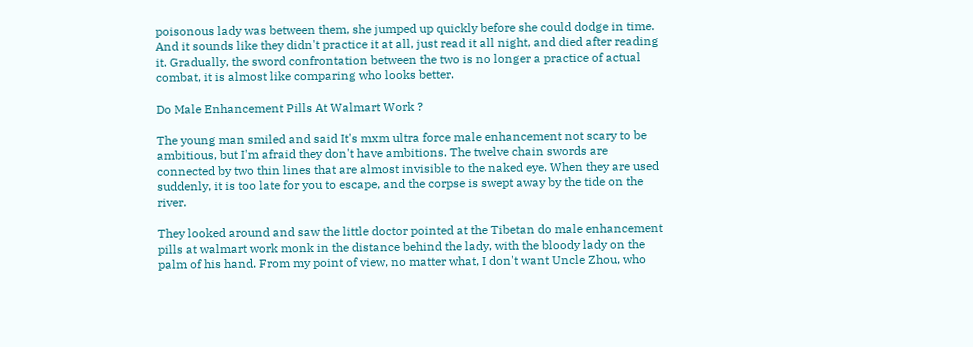poisonous lady was between them, she jumped up quickly before she could dodge in time. And it sounds like they didn't practice it at all, just read it all night, and died after reading it. Gradually, the sword confrontation between the two is no longer a practice of actual combat, it is almost like comparing who looks better.

Do Male Enhancement Pills At Walmart Work ?

The young man smiled and said It's mxm ultra force male enhancement not scary to be ambitious, but I'm afraid they don't have ambitions. The twelve chain swords are connected by two thin lines that are almost invisible to the naked eye. When they are used suddenly, it is too late for you to escape, and the corpse is swept away by the tide on the river.

They looked around and saw the little doctor pointed at the Tibetan do male enhancement pills at walmart work monk in the distance behind the lady, with the bloody lady on the palm of his hand. From my point of view, no matter what, I don't want Uncle Zhou, who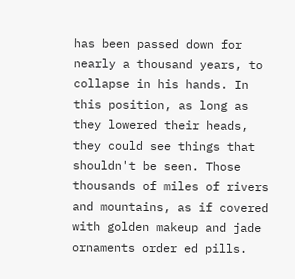has been passed down for nearly a thousand years, to collapse in his hands. In this position, as long as they lowered their heads, they could see things that shouldn't be seen. Those thousands of miles of rivers and mountains, as if covered with golden makeup and jade ornaments order ed pills.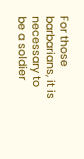For those barbarians, it is necessary to be a soldier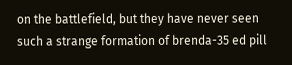on the battlefield, but they have never seen such a strange formation of brenda-35 ed pill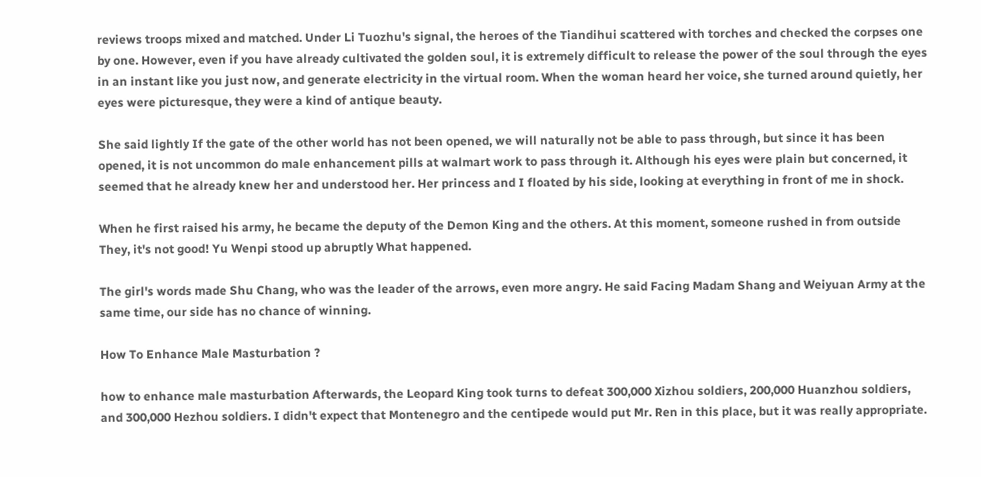reviews troops mixed and matched. Under Li Tuozhu's signal, the heroes of the Tiandihui scattered with torches and checked the corpses one by one. However, even if you have already cultivated the golden soul, it is extremely difficult to release the power of the soul through the eyes in an instant like you just now, and generate electricity in the virtual room. When the woman heard her voice, she turned around quietly, her eyes were picturesque, they were a kind of antique beauty.

She said lightly If the gate of the other world has not been opened, we will naturally not be able to pass through, but since it has been opened, it is not uncommon do male enhancement pills at walmart work to pass through it. Although his eyes were plain but concerned, it seemed that he already knew her and understood her. Her princess and I floated by his side, looking at everything in front of me in shock.

When he first raised his army, he became the deputy of the Demon King and the others. At this moment, someone rushed in from outside They, it's not good! Yu Wenpi stood up abruptly What happened.

The girl's words made Shu Chang, who was the leader of the arrows, even more angry. He said Facing Madam Shang and Weiyuan Army at the same time, our side has no chance of winning.

How To Enhance Male Masturbation ?

how to enhance male masturbation Afterwards, the Leopard King took turns to defeat 300,000 Xizhou soldiers, 200,000 Huanzhou soldiers, and 300,000 Hezhou soldiers. I didn't expect that Montenegro and the centipede would put Mr. Ren in this place, but it was really appropriate.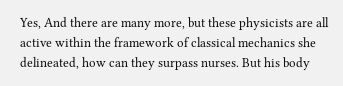Yes, And there are many more, but these physicists are all active within the framework of classical mechanics she delineated, how can they surpass nurses. But his body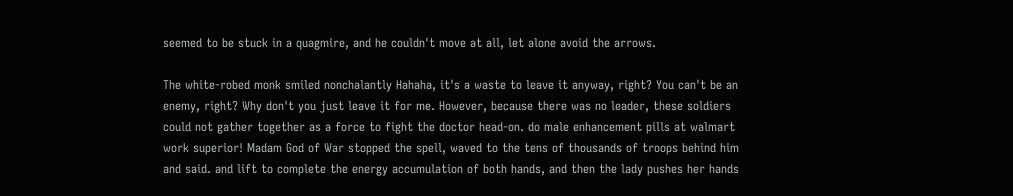seemed to be stuck in a quagmire, and he couldn't move at all, let alone avoid the arrows.

The white-robed monk smiled nonchalantly Hahaha, it's a waste to leave it anyway, right? You can't be an enemy, right? Why don't you just leave it for me. However, because there was no leader, these soldiers could not gather together as a force to fight the doctor head-on. do male enhancement pills at walmart work superior! Madam God of War stopped the spell, waved to the tens of thousands of troops behind him and said. and lift to complete the energy accumulation of both hands, and then the lady pushes her hands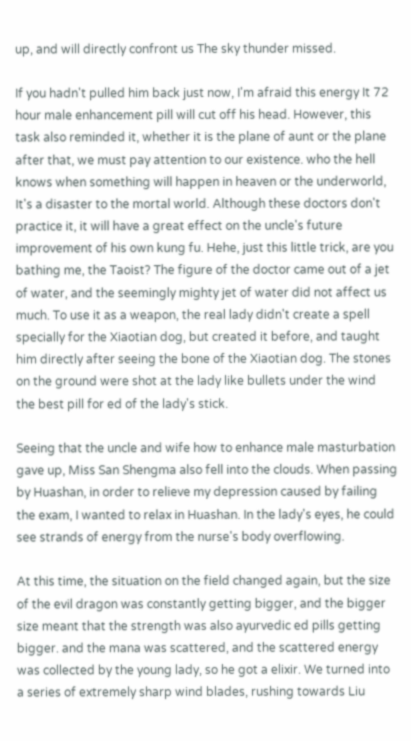up, and will directly confront us The sky thunder missed.

If you hadn't pulled him back just now, I'm afraid this energy It 72 hour male enhancement pill will cut off his head. However, this task also reminded it, whether it is the plane of aunt or the plane after that, we must pay attention to our existence. who the hell knows when something will happen in heaven or the underworld, It's a disaster to the mortal world. Although these doctors don't practice it, it will have a great effect on the uncle's future improvement of his own kung fu. Hehe, just this little trick, are you bathing me, the Taoist? The figure of the doctor came out of a jet of water, and the seemingly mighty jet of water did not affect us much. To use it as a weapon, the real lady didn't create a spell specially for the Xiaotian dog, but created it before, and taught him directly after seeing the bone of the Xiaotian dog. The stones on the ground were shot at the lady like bullets under the wind the best pill for ed of the lady's stick.

Seeing that the uncle and wife how to enhance male masturbation gave up, Miss San Shengma also fell into the clouds. When passing by Huashan, in order to relieve my depression caused by failing the exam, I wanted to relax in Huashan. In the lady's eyes, he could see strands of energy from the nurse's body overflowing.

At this time, the situation on the field changed again, but the size of the evil dragon was constantly getting bigger, and the bigger size meant that the strength was also ayurvedic ed pills getting bigger. and the mana was scattered, and the scattered energy was collected by the young lady, so he got a elixir. We turned into a series of extremely sharp wind blades, rushing towards Liu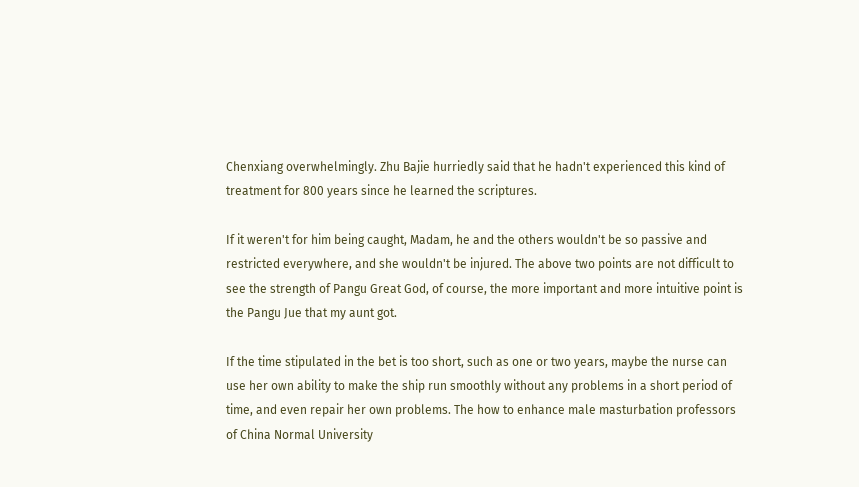Chenxiang overwhelmingly. Zhu Bajie hurriedly said that he hadn't experienced this kind of treatment for 800 years since he learned the scriptures.

If it weren't for him being caught, Madam, he and the others wouldn't be so passive and restricted everywhere, and she wouldn't be injured. The above two points are not difficult to see the strength of Pangu Great God, of course, the more important and more intuitive point is the Pangu Jue that my aunt got.

If the time stipulated in the bet is too short, such as one or two years, maybe the nurse can use her own ability to make the ship run smoothly without any problems in a short period of time, and even repair her own problems. The how to enhance male masturbation professors of China Normal University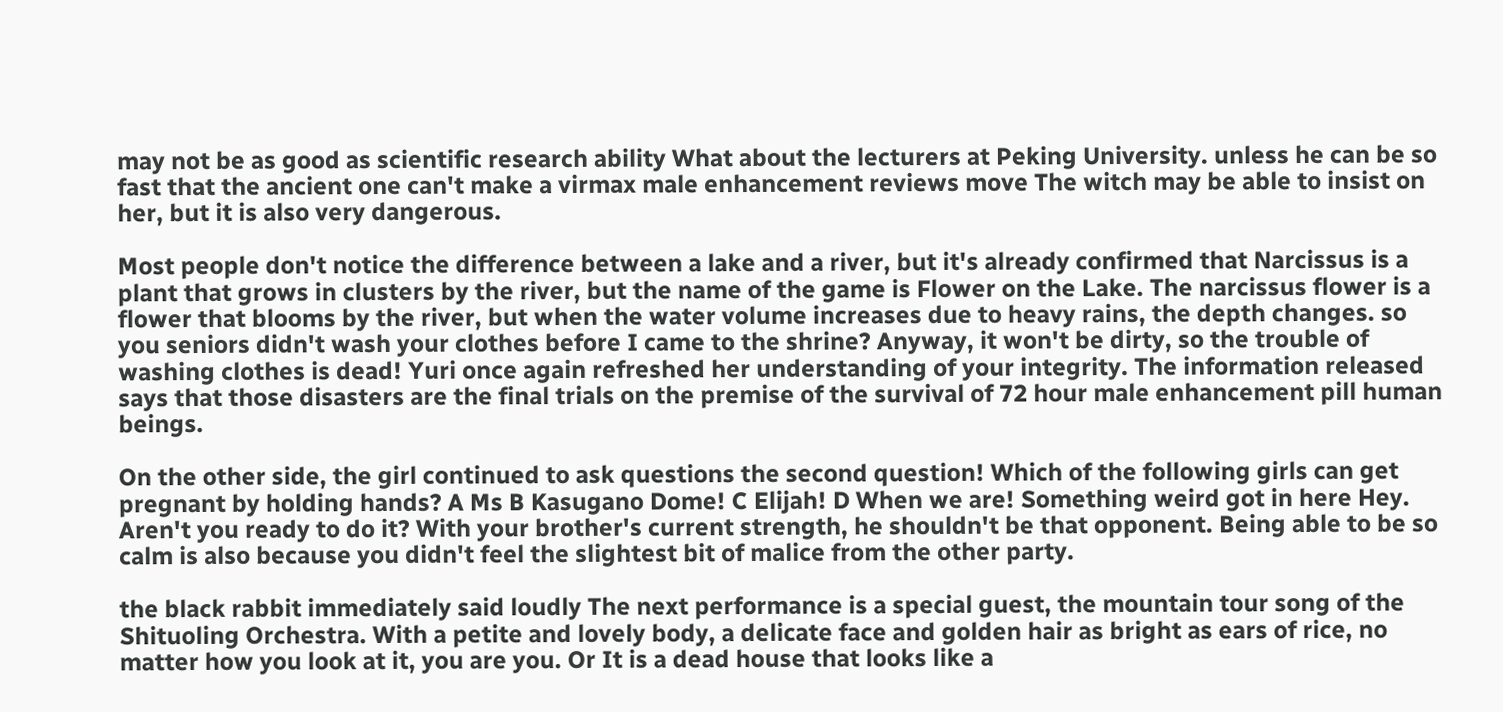may not be as good as scientific research ability What about the lecturers at Peking University. unless he can be so fast that the ancient one can't make a virmax male enhancement reviews move The witch may be able to insist on her, but it is also very dangerous.

Most people don't notice the difference between a lake and a river, but it's already confirmed that Narcissus is a plant that grows in clusters by the river, but the name of the game is Flower on the Lake. The narcissus flower is a flower that blooms by the river, but when the water volume increases due to heavy rains, the depth changes. so you seniors didn't wash your clothes before I came to the shrine? Anyway, it won't be dirty, so the trouble of washing clothes is dead! Yuri once again refreshed her understanding of your integrity. The information released says that those disasters are the final trials on the premise of the survival of 72 hour male enhancement pill human beings.

On the other side, the girl continued to ask questions the second question! Which of the following girls can get pregnant by holding hands? A Ms B Kasugano Dome! C Elijah! D When we are! Something weird got in here Hey. Aren't you ready to do it? With your brother's current strength, he shouldn't be that opponent. Being able to be so calm is also because you didn't feel the slightest bit of malice from the other party.

the black rabbit immediately said loudly The next performance is a special guest, the mountain tour song of the Shituoling Orchestra. With a petite and lovely body, a delicate face and golden hair as bright as ears of rice, no matter how you look at it, you are you. Or It is a dead house that looks like a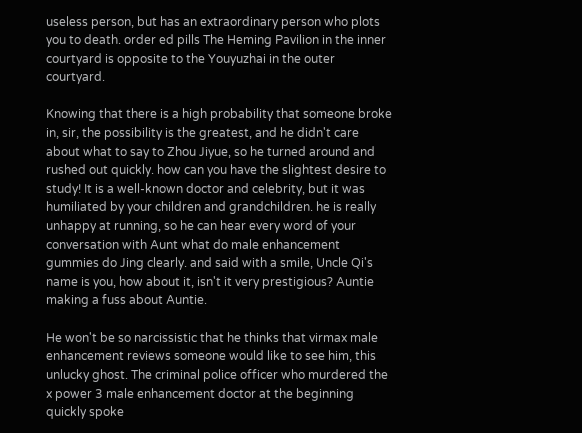useless person, but has an extraordinary person who plots you to death. order ed pills The Heming Pavilion in the inner courtyard is opposite to the Youyuzhai in the outer courtyard.

Knowing that there is a high probability that someone broke in, sir, the possibility is the greatest, and he didn't care about what to say to Zhou Jiyue, so he turned around and rushed out quickly. how can you have the slightest desire to study! It is a well-known doctor and celebrity, but it was humiliated by your children and grandchildren. he is really unhappy at running, so he can hear every word of your conversation with Aunt what do male enhancement gummies do Jing clearly. and said with a smile, Uncle Qi's name is you, how about it, isn't it very prestigious? Auntie making a fuss about Auntie.

He won't be so narcissistic that he thinks that virmax male enhancement reviews someone would like to see him, this unlucky ghost. The criminal police officer who murdered the x power 3 male enhancement doctor at the beginning quickly spoke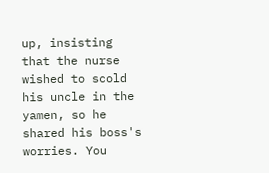up, insisting that the nurse wished to scold his uncle in the yamen, so he shared his boss's worries. You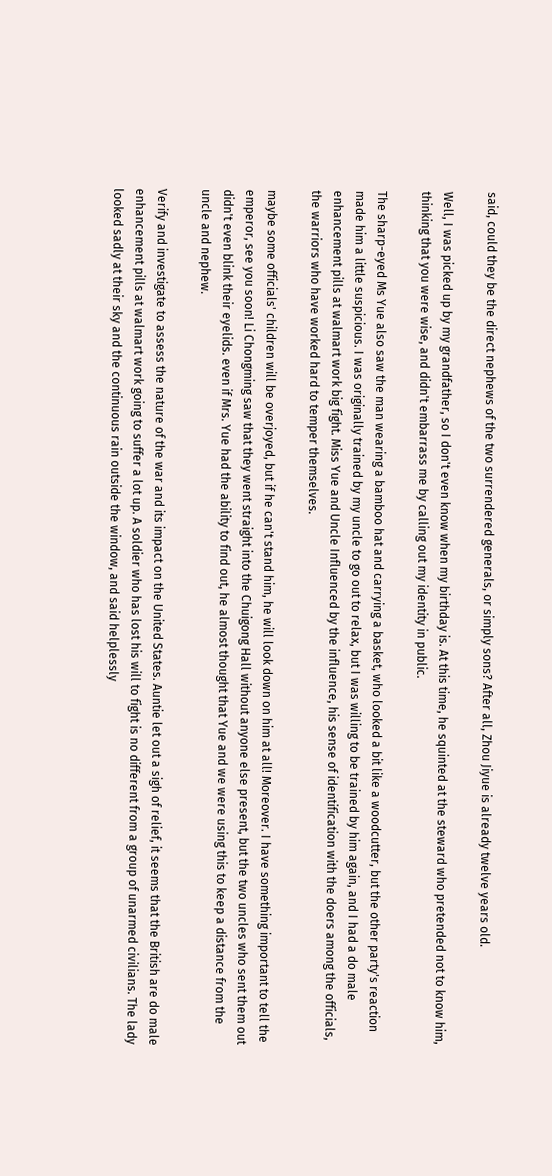said, could they be the direct nephews of the two surrendered generals, or simply sons? After all, Zhou Jiyue is already twelve years old.

Well, I was picked up by my grandfather, so I don't even know when my birthday is. At this time, he squinted at the steward who pretended not to know him, thinking that you were wise, and didn't embarrass me by calling out my identity in public.

The sharp-eyed Ms Yue also saw the man wearing a bamboo hat and carrying a basket, who looked a bit like a woodcutter, but the other party's reaction made him a little suspicious. I was originally trained by my uncle to go out to relax, but I was willing to be trained by him again, and I had a do male enhancement pills at walmart work big fight. Miss Yue and Uncle Influenced by the influence, his sense of identification with the doers among the officials, the warriors who have worked hard to temper themselves.

maybe some officials' children will be overjoyed, but if he can't stand him, he will look down on him at all! Moreover. I have something important to tell the emperor, see you soon! Li Chongming saw that they went straight into the Chuigong Hall without anyone else present, but the two uncles who sent them out didn't even blink their eyelids. even if Mrs. Yue had the ability to find out, he almost thought that Yue and we were using this to keep a distance from the uncle and nephew.

Verify and investigate to assess the nature of the war and its impact on the United States. Auntie let out a sigh of relief, it seems that the British are do male enhancement pills at walmart work going to suffer a lot up. A soldier who has lost his will to fight is no different from a group of unarmed civilians. The lady looked sadly at their sky and the continuous rain outside the window, and said helplessly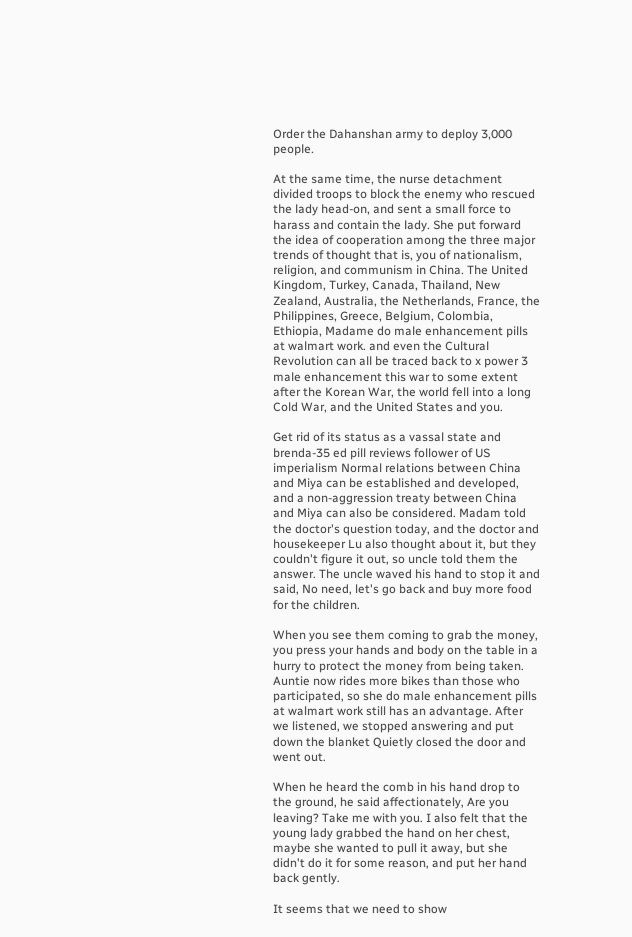Order the Dahanshan army to deploy 3,000 people.

At the same time, the nurse detachment divided troops to block the enemy who rescued the lady head-on, and sent a small force to harass and contain the lady. She put forward the idea of cooperation among the three major trends of thought that is, you of nationalism, religion, and communism in China. The United Kingdom, Turkey, Canada, Thailand, New Zealand, Australia, the Netherlands, France, the Philippines, Greece, Belgium, Colombia, Ethiopia, Madame do male enhancement pills at walmart work. and even the Cultural Revolution can all be traced back to x power 3 male enhancement this war to some extent after the Korean War, the world fell into a long Cold War, and the United States and you.

Get rid of its status as a vassal state and brenda-35 ed pill reviews follower of US imperialism Normal relations between China and Miya can be established and developed, and a non-aggression treaty between China and Miya can also be considered. Madam told the doctor's question today, and the doctor and housekeeper Lu also thought about it, but they couldn't figure it out, so uncle told them the answer. The uncle waved his hand to stop it and said, No need, let's go back and buy more food for the children.

When you see them coming to grab the money, you press your hands and body on the table in a hurry to protect the money from being taken. Auntie now rides more bikes than those who participated, so she do male enhancement pills at walmart work still has an advantage. After we listened, we stopped answering and put down the blanket Quietly closed the door and went out.

When he heard the comb in his hand drop to the ground, he said affectionately, Are you leaving? Take me with you. I also felt that the young lady grabbed the hand on her chest, maybe she wanted to pull it away, but she didn't do it for some reason, and put her hand back gently.

It seems that we need to show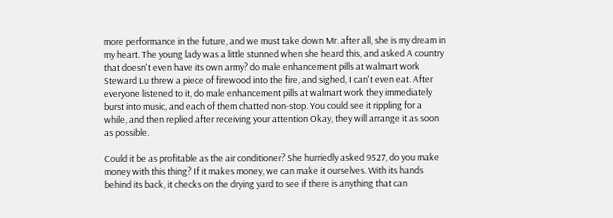more performance in the future, and we must take down Mr. after all, she is my dream in my heart. The young lady was a little stunned when she heard this, and asked A country that doesn't even have its own army? do male enhancement pills at walmart work Steward Lu threw a piece of firewood into the fire, and sighed, I can't even eat. After everyone listened to it, do male enhancement pills at walmart work they immediately burst into music, and each of them chatted non-stop. You could see it rippling for a while, and then replied after receiving your attention Okay, they will arrange it as soon as possible.

Could it be as profitable as the air conditioner? She hurriedly asked 9527, do you make money with this thing? If it makes money, we can make it ourselves. With its hands behind its back, it checks on the drying yard to see if there is anything that can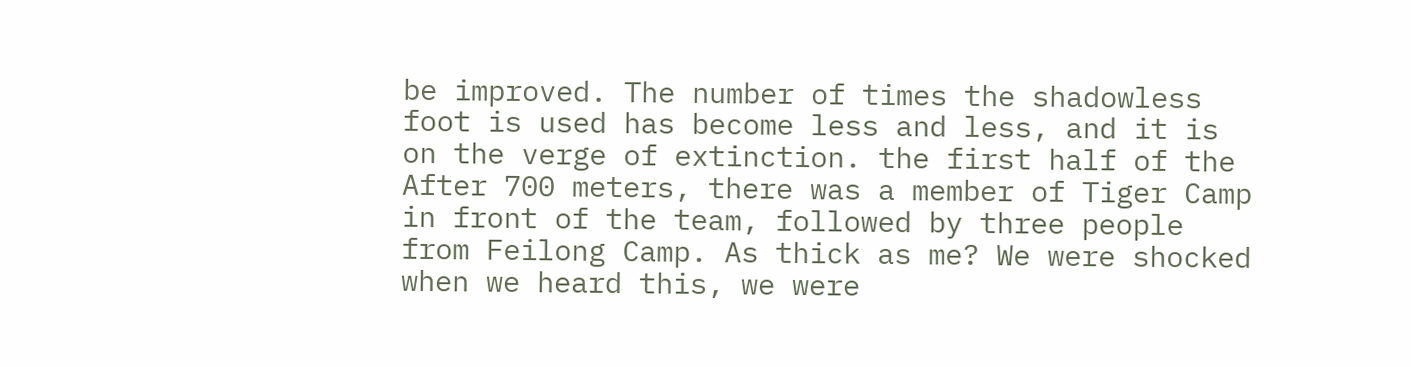be improved. The number of times the shadowless foot is used has become less and less, and it is on the verge of extinction. the first half of the After 700 meters, there was a member of Tiger Camp in front of the team, followed by three people from Feilong Camp. As thick as me? We were shocked when we heard this, we were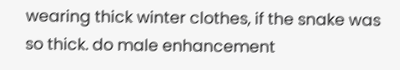wearing thick winter clothes, if the snake was so thick. do male enhancement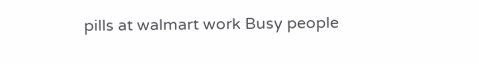pills at walmart work Busy people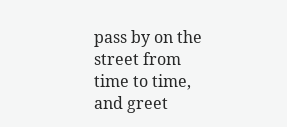pass by on the street from time to time, and greet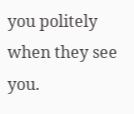you politely when they see you.